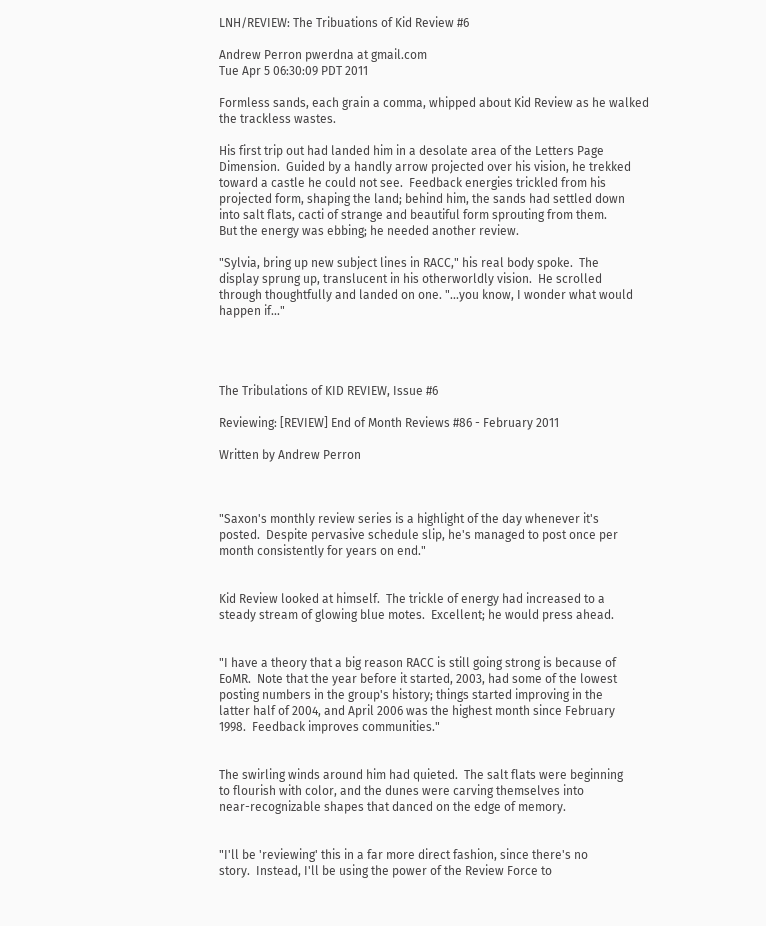LNH/REVIEW: The Tribuations of Kid Review #6

Andrew Perron pwerdna at gmail.com
Tue Apr 5 06:30:09 PDT 2011

Formless sands, each grain a comma, whipped about Kid Review as he walked
the trackless wastes.

His first trip out had landed him in a desolate area of the Letters Page
Dimension.  Guided by a handly arrow projected over his vision, he trekked
toward a castle he could not see.  Feedback energies trickled from his
projected form, shaping the land; behind him, the sands had settled down
into salt flats, cacti of strange and beautiful form sprouting from them.
But the energy was ebbing; he needed another review.

"Sylvia, bring up new subject lines in RACC," his real body spoke.  The
display sprung up, translucent in his otherworldly vision.  He scrolled
through thoughtfully and landed on one. "...you know, I wonder what would
happen if..."




The Tribulations of KID REVIEW, Issue #6

Reviewing: [REVIEW] End of Month Reviews #86 - February 2011

Written by Andrew Perron



"Saxon's monthly review series is a highlight of the day whenever it's
posted.  Despite pervasive schedule slip, he's managed to post once per
month consistently for years on end."


Kid Review looked at himself.  The trickle of energy had increased to a
steady stream of glowing blue motes.  Excellent; he would press ahead.


"I have a theory that a big reason RACC is still going strong is because of
EoMR.  Note that the year before it started, 2003, had some of the lowest
posting numbers in the group's history; things started improving in the
latter half of 2004, and April 2006 was the highest month since February
1998.  Feedback improves communities."


The swirling winds around him had quieted.  The salt flats were beginning
to flourish with color, and the dunes were carving themselves into
near-recognizable shapes that danced on the edge of memory.


"I'll be 'reviewing' this in a far more direct fashion, since there's no
story.  Instead, I'll be using the power of the Review Force to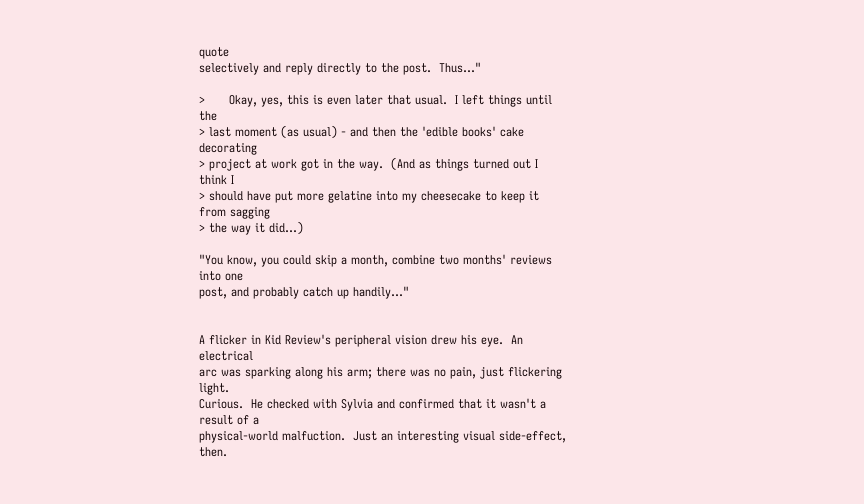quote
selectively and reply directly to the post.  Thus..."

>      Okay, yes, this is even later that usual.  I left things until the
> last moment (as usual) - and then the 'edible books' cake decorating
> project at work got in the way.  (And as things turned out I think I
> should have put more gelatine into my cheesecake to keep it from sagging
> the way it did...)

"You know, you could skip a month, combine two months' reviews into one
post, and probably catch up handily..."


A flicker in Kid Review's peripheral vision drew his eye.  An electrical
arc was sparking along his arm; there was no pain, just flickering light.
Curious.  He checked with Sylvia and confirmed that it wasn't a result of a
physical-world malfuction.  Just an interesting visual side-effect, then.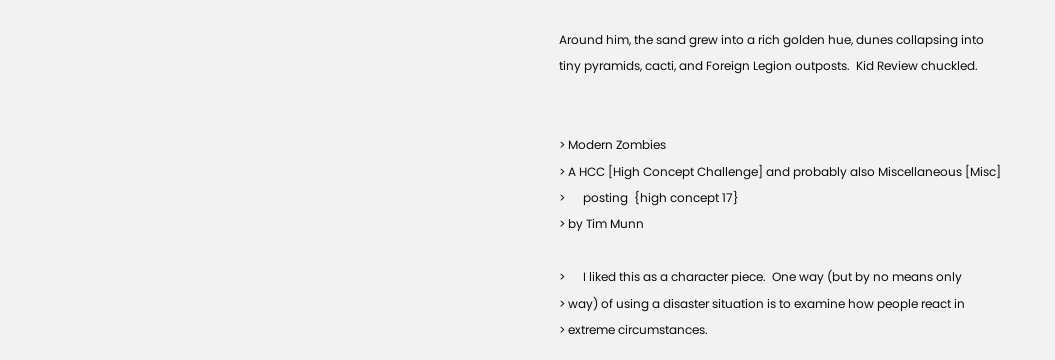Around him, the sand grew into a rich golden hue, dunes collapsing into
tiny pyramids, cacti, and Foreign Legion outposts.  Kid Review chuckled.


> Modern Zombies
> A HCC [High Concept Challenge] and probably also Miscellaneous [Misc]
>      posting  {high concept 17}
> by Tim Munn

>      I liked this as a character piece.  One way (but by no means only
> way) of using a disaster situation is to examine how people react in
> extreme circumstances.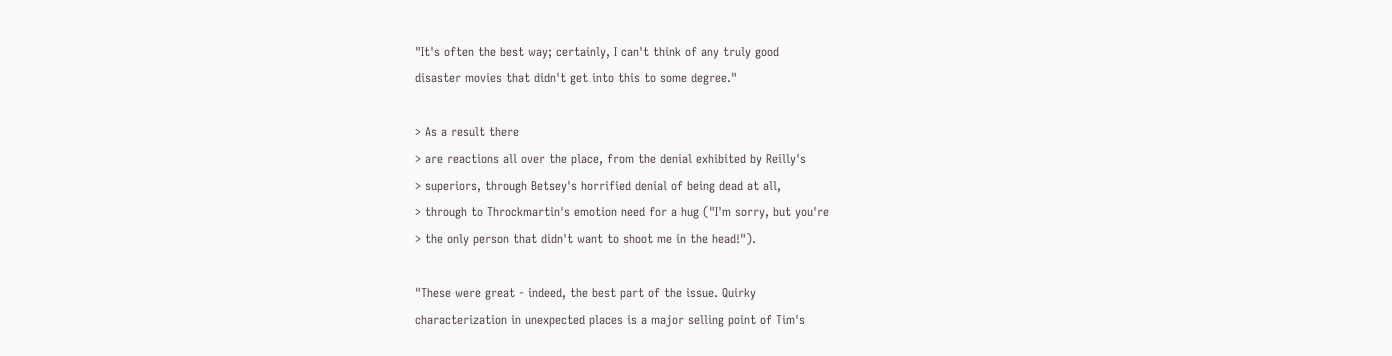"It's often the best way; certainly, I can't think of any truly good
disaster movies that didn't get into this to some degree."

> As a result there
> are reactions all over the place, from the denial exhibited by Reilly's
> superiors, through Betsey's horrified denial of being dead at all,
> through to Throckmartin's emotion need for a hug ("I'm sorry, but you're
> the only person that didn't want to shoot me in the head!").

"These were great - indeed, the best part of the issue. Quirky
characterization in unexpected places is a major selling point of Tim's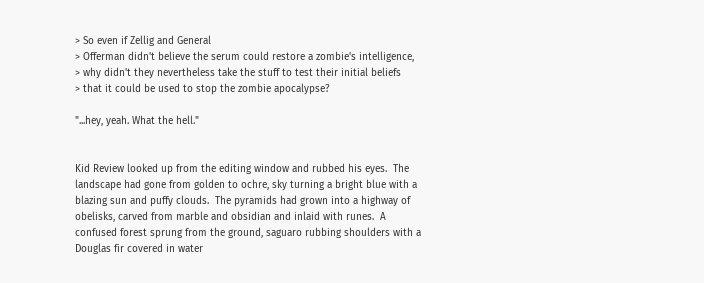> So even if Zellig and General
> Offerman didn't believe the serum could restore a zombie's intelligence,
> why didn't they nevertheless take the stuff to test their initial beliefs
> that it could be used to stop the zombie apocalypse?

"...hey, yeah. What the hell."


Kid Review looked up from the editing window and rubbed his eyes.  The
landscape had gone from golden to ochre, sky turning a bright blue with a
blazing sun and puffy clouds.  The pyramids had grown into a highway of
obelisks, carved from marble and obsidian and inlaid with runes.  A
confused forest sprung from the ground, saguaro rubbing shoulders with a
Douglas fir covered in water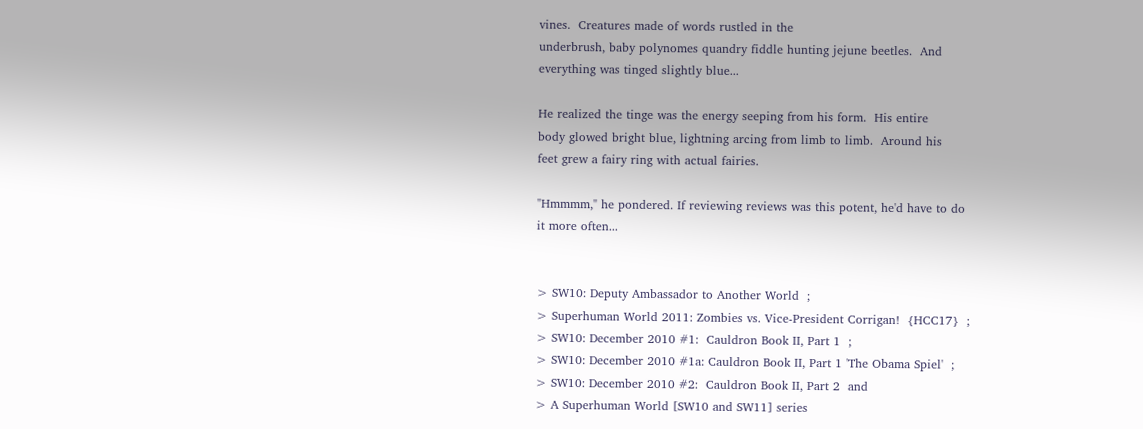vines.  Creatures made of words rustled in the
underbrush, baby polynomes quandry fiddle hunting jejune beetles.  And
everything was tinged slightly blue...

He realized the tinge was the energy seeping from his form.  His entire
body glowed bright blue, lightning arcing from limb to limb.  Around his
feet grew a fairy ring with actual fairies.

"Hmmmm," he pondered. If reviewing reviews was this potent, he'd have to do
it more often...


> SW10: Deputy Ambassador to Another World  ;
> Superhuman World 2011: Zombies vs. Vice-President Corrigan!  {HCC17}  ;
> SW10: December 2010 #1:  Cauldron Book II, Part 1  ;
> SW10: December 2010 #1a: Cauldron Book II, Part 1 'The Obama Spiel'  ;
> SW10: December 2010 #2:  Cauldron Book II, Part 2  and
> A Superhuman World [SW10 and SW11] series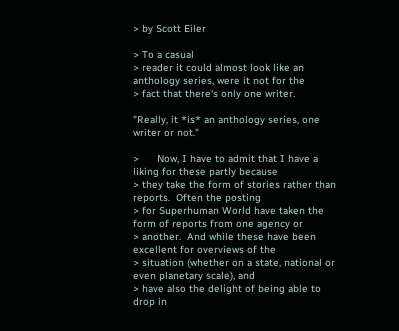> by Scott Eiler

> To a casual
> reader it could almost look like an anthology series, were it not for the
> fact that there's only one writer.

"Really, it *is* an anthology series, one writer or not."

>      Now, I have to admit that I have a liking for these partly because
> they take the form of stories rather than reports.  Often the posting
> for Superhuman World have taken the form of reports from one agency or
> another.  And while these have been excellent for overviews of the
> situation (whether on a state, national or even planetary scale), and
> have also the delight of being able to drop in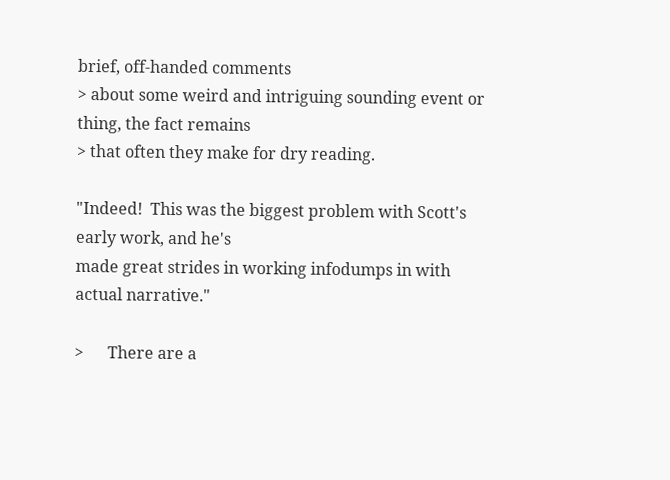brief, off-handed comments
> about some weird and intriguing sounding event or thing, the fact remains
> that often they make for dry reading.

"Indeed!  This was the biggest problem with Scott's early work, and he's
made great strides in working infodumps in with actual narrative."

>      There are a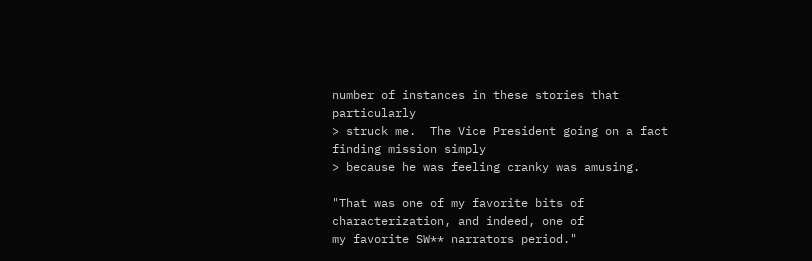number of instances in these stories that particularly
> struck me.  The Vice President going on a fact finding mission simply
> because he was feeling cranky was amusing.

"That was one of my favorite bits of characterization, and indeed, one of
my favorite SW** narrators period."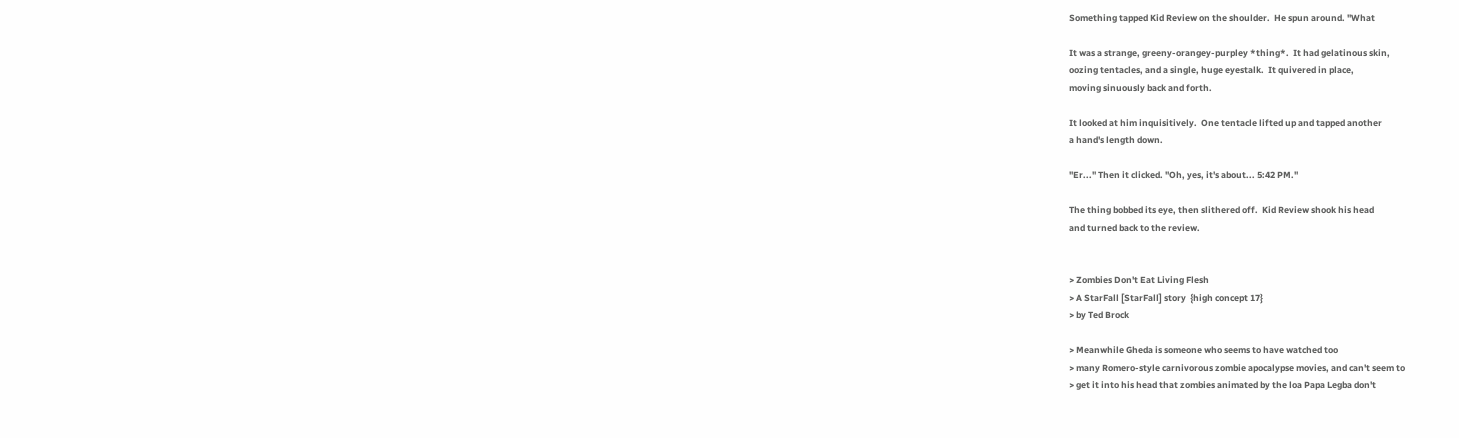Something tapped Kid Review on the shoulder.  He spun around. "What

It was a strange, greeny-orangey-purpley *thing*.  It had gelatinous skin,
oozing tentacles, and a single, huge eyestalk.  It quivered in place,
moving sinuously back and forth.

It looked at him inquisitively.  One tentacle lifted up and tapped another
a hand's length down.

"Er..." Then it clicked. "Oh, yes, it's about... 5:42 PM."

The thing bobbed its eye, then slithered off.  Kid Review shook his head
and turned back to the review.


> Zombies Don't Eat Living Flesh
> A StarFall [StarFall] story  {high concept 17}
> by Ted Brock

> Meanwhile Gheda is someone who seems to have watched too
> many Romero-style carnivorous zombie apocalypse movies, and can't seem to
> get it into his head that zombies animated by the loa Papa Legba don't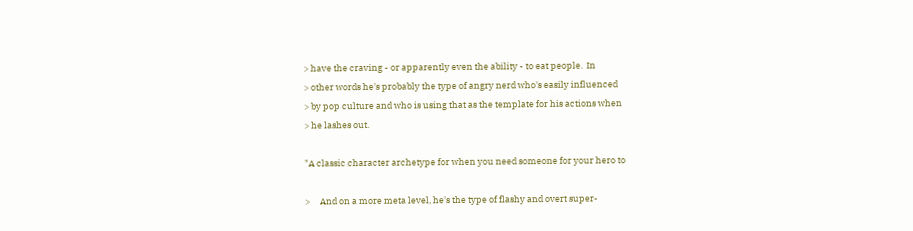> have the craving - or apparently even the ability - to eat people.  In
> other words he's probably the type of angry nerd who's easily influenced
> by pop culture and who is using that as the template for his actions when
> he lashes out.

"A classic character archetype for when you need someone for your hero to

>     And on a more meta level, he's the type of flashy and overt super-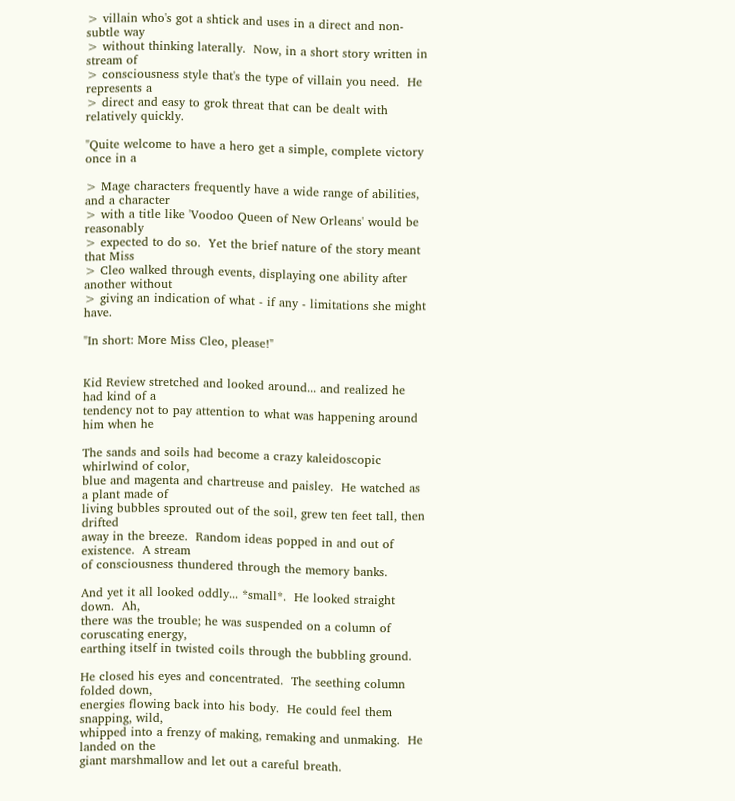> villain who's got a shtick and uses in a direct and non-subtle way
> without thinking laterally.  Now, in a short story written in stream of
> consciousness style that's the type of villain you need.  He represents a
> direct and easy to grok threat that can be dealt with relatively quickly.

"Quite welcome to have a hero get a simple, complete victory once in a

> Mage characters frequently have a wide range of abilities, and a character
> with a title like 'Voodoo Queen of New Orleans' would be reasonably
> expected to do so.  Yet the brief nature of the story meant that Miss
> Cleo walked through events, displaying one ability after another without
> giving an indication of what - if any - limitations she might have.

"In short: More Miss Cleo, please!"


Kid Review stretched and looked around... and realized he had kind of a
tendency not to pay attention to what was happening around him when he

The sands and soils had become a crazy kaleidoscopic whirlwind of color,
blue and magenta and chartreuse and paisley.  He watched as a plant made of
living bubbles sprouted out of the soil, grew ten feet tall, then drifted
away in the breeze.  Random ideas popped in and out of existence.  A stream
of consciousness thundered through the memory banks.

And yet it all looked oddly... *small*.  He looked straight down.  Ah,
there was the trouble; he was suspended on a column of coruscating energy,
earthing itself in twisted coils through the bubbling ground.

He closed his eyes and concentrated.  The seething column folded down,
energies flowing back into his body.  He could feel them snapping, wild,
whipped into a frenzy of making, remaking and unmaking.  He landed on the
giant marshmallow and let out a careful breath.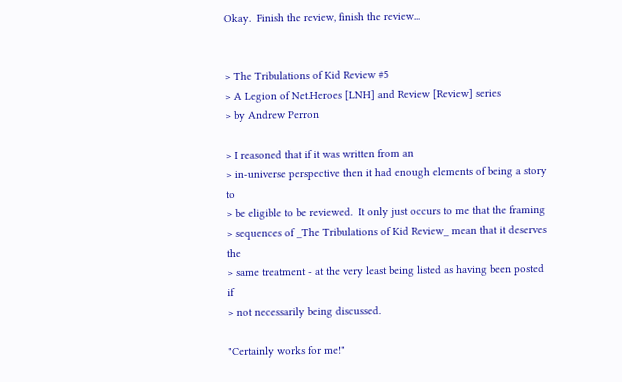Okay.  Finish the review, finish the review...


> The Tribulations of Kid Review #5
> A Legion of Net.Heroes [LNH] and Review [Review] series
> by Andrew Perron

> I reasoned that if it was written from an
> in-universe perspective then it had enough elements of being a story to
> be eligible to be reviewed.  It only just occurs to me that the framing
> sequences of _The Tribulations of Kid Review_ mean that it deserves the
> same treatment - at the very least being listed as having been posted if
> not necessarily being discussed.

"Certainly works for me!"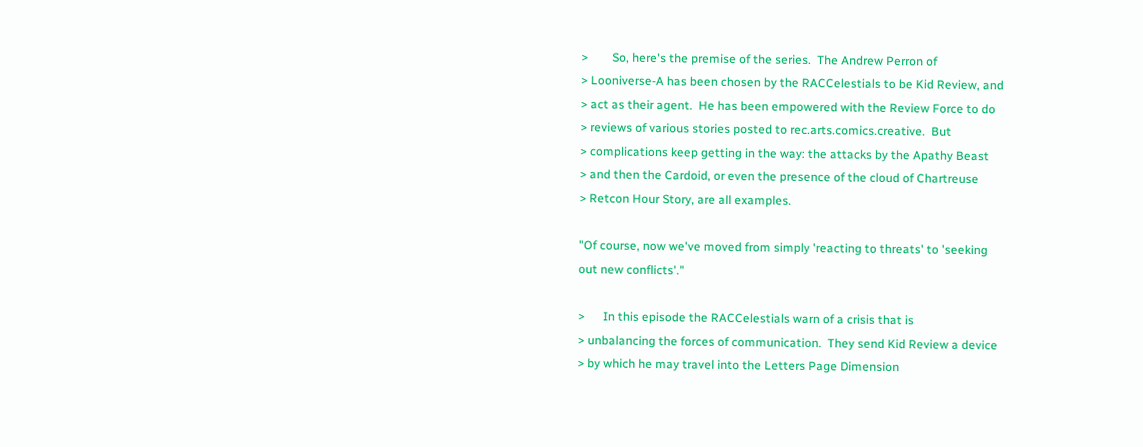>        So, here's the premise of the series.  The Andrew Perron of
> Looniverse-A has been chosen by the RACCelestials to be Kid Review, and
> act as their agent.  He has been empowered with the Review Force to do
> reviews of various stories posted to rec.arts.comics.creative.  But
> complications keep getting in the way: the attacks by the Apathy Beast
> and then the Cardoid, or even the presence of the cloud of Chartreuse
> Retcon Hour Story, are all examples.

"Of course, now we've moved from simply 'reacting to threats' to 'seeking
out new conflicts'."

>      In this episode the RACCelestials warn of a crisis that is
> unbalancing the forces of communication.  They send Kid Review a device
> by which he may travel into the Letters Page Dimension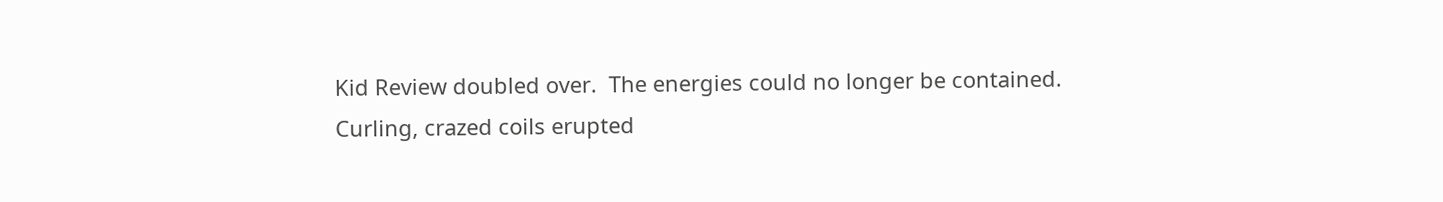Kid Review doubled over.  The energies could no longer be contained.
Curling, crazed coils erupted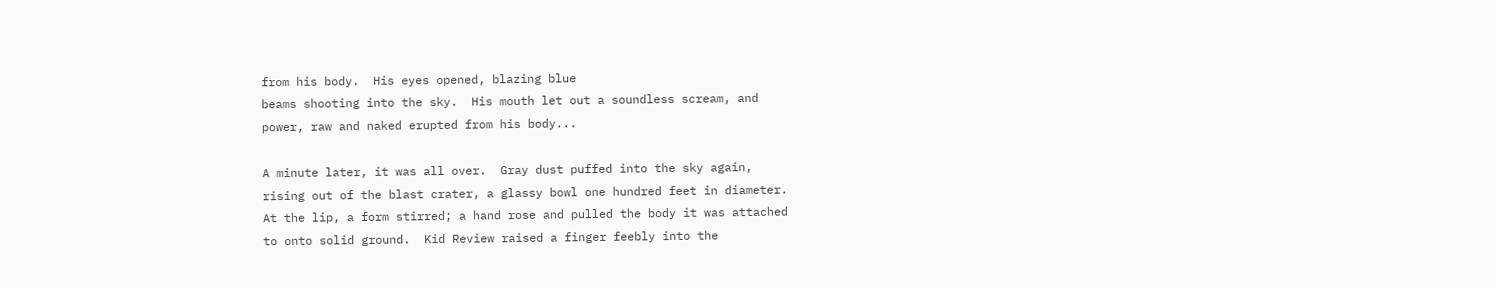from his body.  His eyes opened, blazing blue
beams shooting into the sky.  His mouth let out a soundless scream, and
power, raw and naked erupted from his body...

A minute later, it was all over.  Gray dust puffed into the sky again,
rising out of the blast crater, a glassy bowl one hundred feet in diameter.
At the lip, a form stirred; a hand rose and pulled the body it was attached
to onto solid ground.  Kid Review raised a finger feebly into the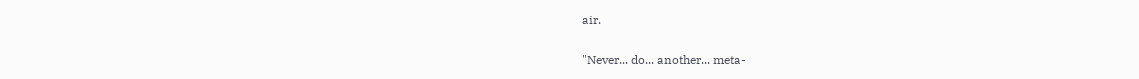air.

"Never... do... another... meta-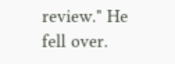review." He fell over.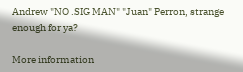Andrew "NO .SIG MAN" "Juan" Perron, strange enough for ya?

More information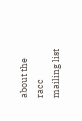about the racc mailing list